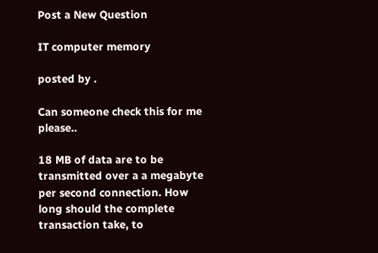Post a New Question

IT computer memory

posted by .

Can someone check this for me please..

18 MB of data are to be transmitted over a a megabyte per second connection. How long should the complete transaction take, to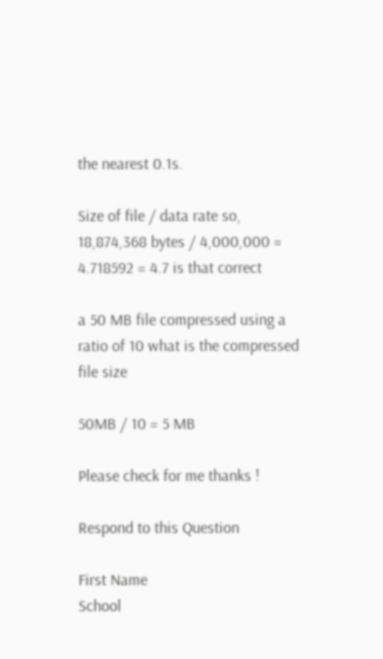the nearest 0.1s.

Size of file / data rate so,
18,874,368 bytes / 4,000,000 = 4.718592 = 4.7 is that correct

a 50 MB file compressed using a ratio of 10 what is the compressed file size

50MB / 10 = 5 MB

Please check for me thanks !

Respond to this Question

First Name
School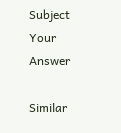Subject
Your Answer

Similar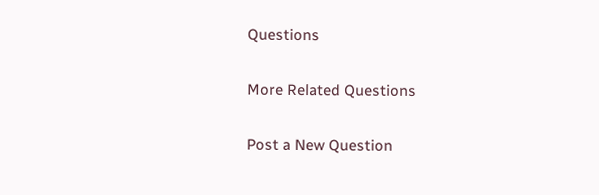Questions

More Related Questions

Post a New Question